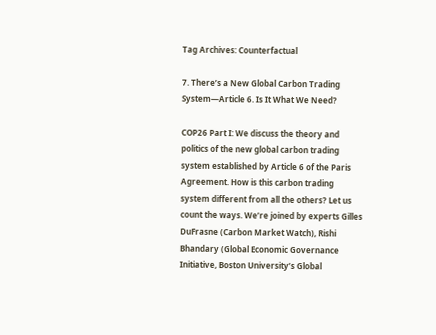Tag Archives: Counterfactual

7. There’s a New Global Carbon Trading System—Article 6. Is It What We Need?

COP26 Part I: We discuss the theory and politics of the new global carbon trading system established by Article 6 of the Paris Agreement. How is this carbon trading system different from all the others? Let us count the ways. We’re joined by experts Gilles DuFrasne (Carbon Market Watch), Rishi Bhandary (Global Economic Governance Initiative, Boston University’s Global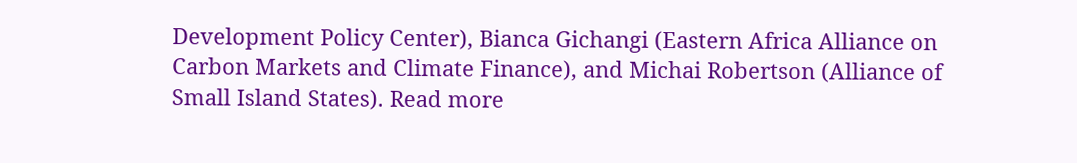Development Policy Center), Bianca Gichangi (Eastern Africa Alliance on Carbon Markets and Climate Finance), and Michai Robertson (Alliance of Small Island States). Read more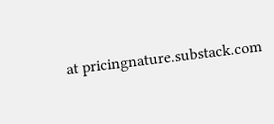at pricingnature.substack.com